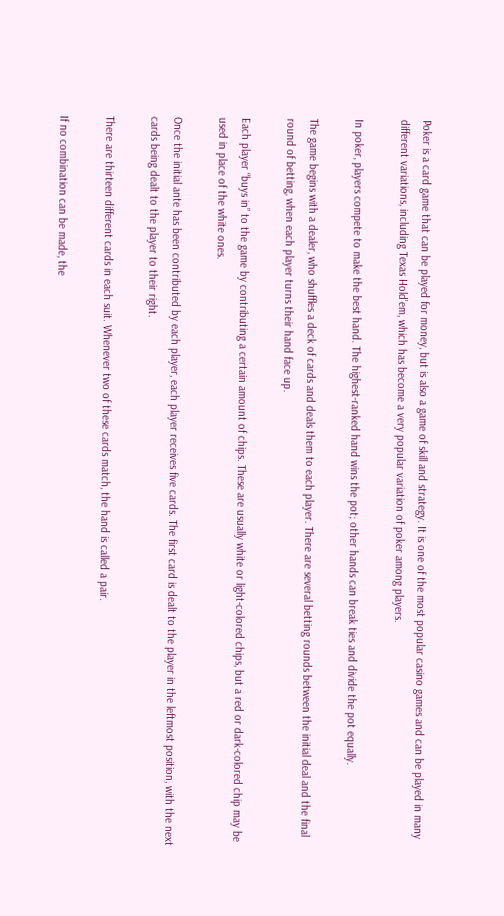Poker is a card game that can be played for money, but is also a game of skill and strategy. It is one of the most popular casino games and can be played in many different variations, including Texas Hold’em, which has become a very popular variation of poker among players.

In poker, players compete to make the best hand. The highest-ranked hand wins the pot; other hands can break ties and divide the pot equally.

The game begins with a dealer, who shuffles a deck of cards and deals them to each player. There are several betting rounds between the initial deal and the final round of betting, when each player turns their hand face up.

Each player “buys in” to the game by contributing a certain amount of chips. These are usually white or light-colored chips, but a red or dark-colored chip may be used in place of the white ones.

Once the initial ante has been contributed by each player, each player receives five cards. The first card is dealt to the player in the leftmost position, with the next cards being dealt to the player to their right.

There are thirteen different cards in each suit. Whenever two of these cards match, the hand is called a pair.

If no combination can be made, the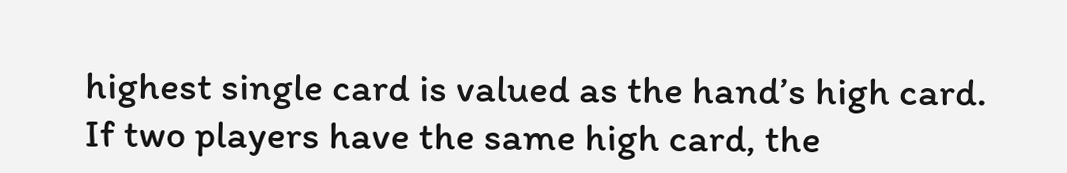highest single card is valued as the hand’s high card. If two players have the same high card, the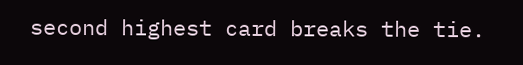second highest card breaks the tie.